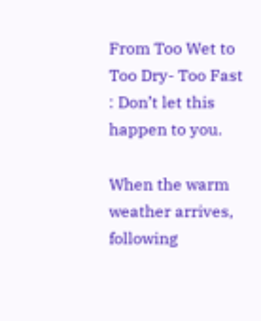From Too Wet to Too Dry- Too Fast : Don’t let this happen to you.

When the warm weather arrives, following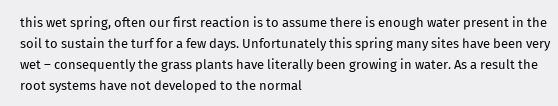this wet spring, often our first reaction is to assume there is enough water present in the soil to sustain the turf for a few days. Unfortunately this spring many sites have been very wet – consequently the grass plants have literally been growing in water. As a result the root systems have not developed to the normal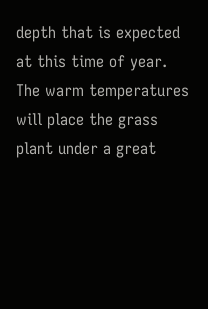depth that is expected at this time of year. The warm temperatures will place the grass plant under a great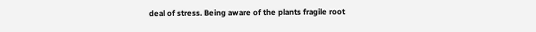deal of stress. Being aware of the plants fragile root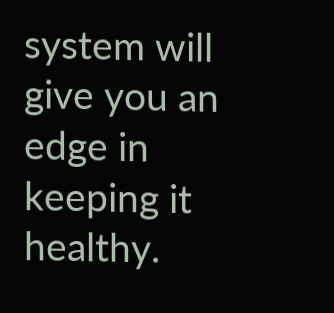system will give you an edge in keeping it healthy.